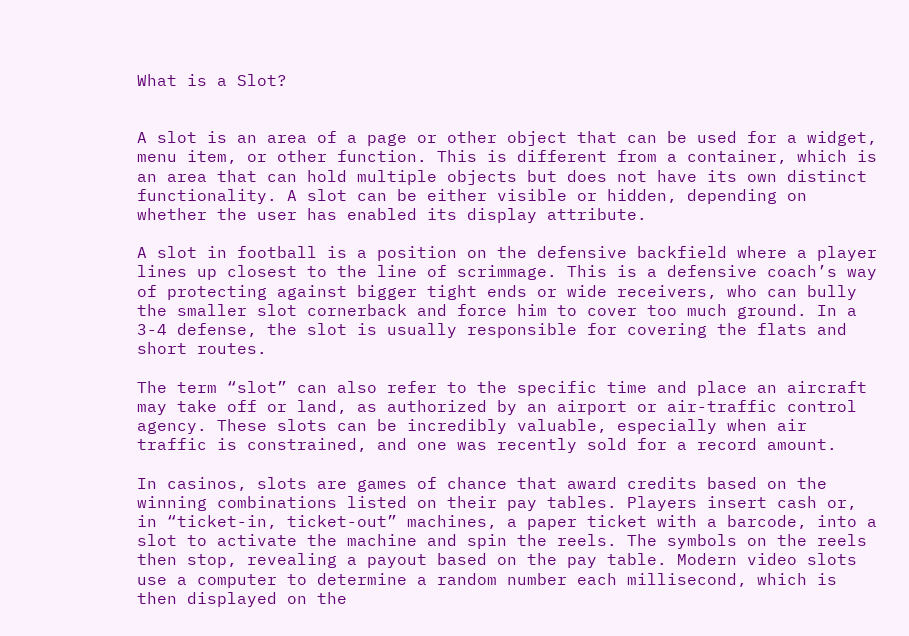What is a Slot?


A slot is an area of a page or other object that can be used for a widget, menu item, or other function. This is different from a container, which is an area that can hold multiple objects but does not have its own distinct functionality. A slot can be either visible or hidden, depending on whether the user has enabled its display attribute.

A slot in football is a position on the defensive backfield where a player lines up closest to the line of scrimmage. This is a defensive coach’s way of protecting against bigger tight ends or wide receivers, who can bully the smaller slot cornerback and force him to cover too much ground. In a 3-4 defense, the slot is usually responsible for covering the flats and short routes.

The term “slot” can also refer to the specific time and place an aircraft may take off or land, as authorized by an airport or air-traffic control agency. These slots can be incredibly valuable, especially when air traffic is constrained, and one was recently sold for a record amount.

In casinos, slots are games of chance that award credits based on the winning combinations listed on their pay tables. Players insert cash or, in “ticket-in, ticket-out” machines, a paper ticket with a barcode, into a slot to activate the machine and spin the reels. The symbols on the reels then stop, revealing a payout based on the pay table. Modern video slots use a computer to determine a random number each millisecond, which is then displayed on the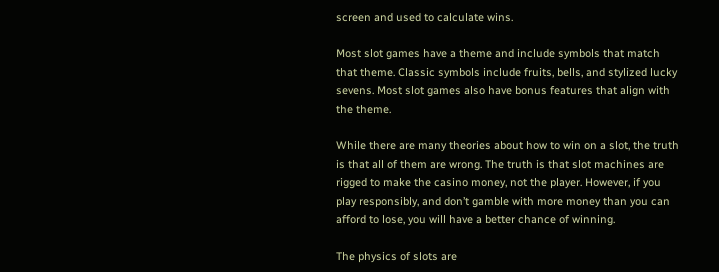screen and used to calculate wins.

Most slot games have a theme and include symbols that match that theme. Classic symbols include fruits, bells, and stylized lucky sevens. Most slot games also have bonus features that align with the theme.

While there are many theories about how to win on a slot, the truth is that all of them are wrong. The truth is that slot machines are rigged to make the casino money, not the player. However, if you play responsibly, and don’t gamble with more money than you can afford to lose, you will have a better chance of winning.

The physics of slots are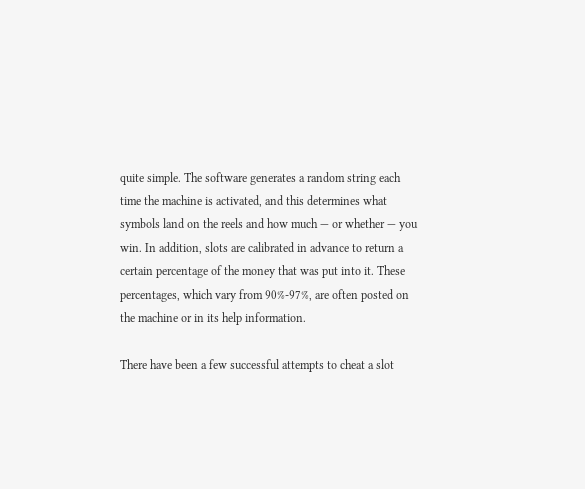quite simple. The software generates a random string each time the machine is activated, and this determines what symbols land on the reels and how much — or whether — you win. In addition, slots are calibrated in advance to return a certain percentage of the money that was put into it. These percentages, which vary from 90%-97%, are often posted on the machine or in its help information.

There have been a few successful attempts to cheat a slot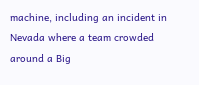machine, including an incident in Nevada where a team crowded around a Big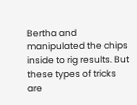Bertha and manipulated the chips inside to rig results. But these types of tricks are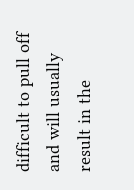difficult to pull off and will usually result in the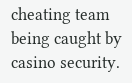cheating team being caught by casino security.